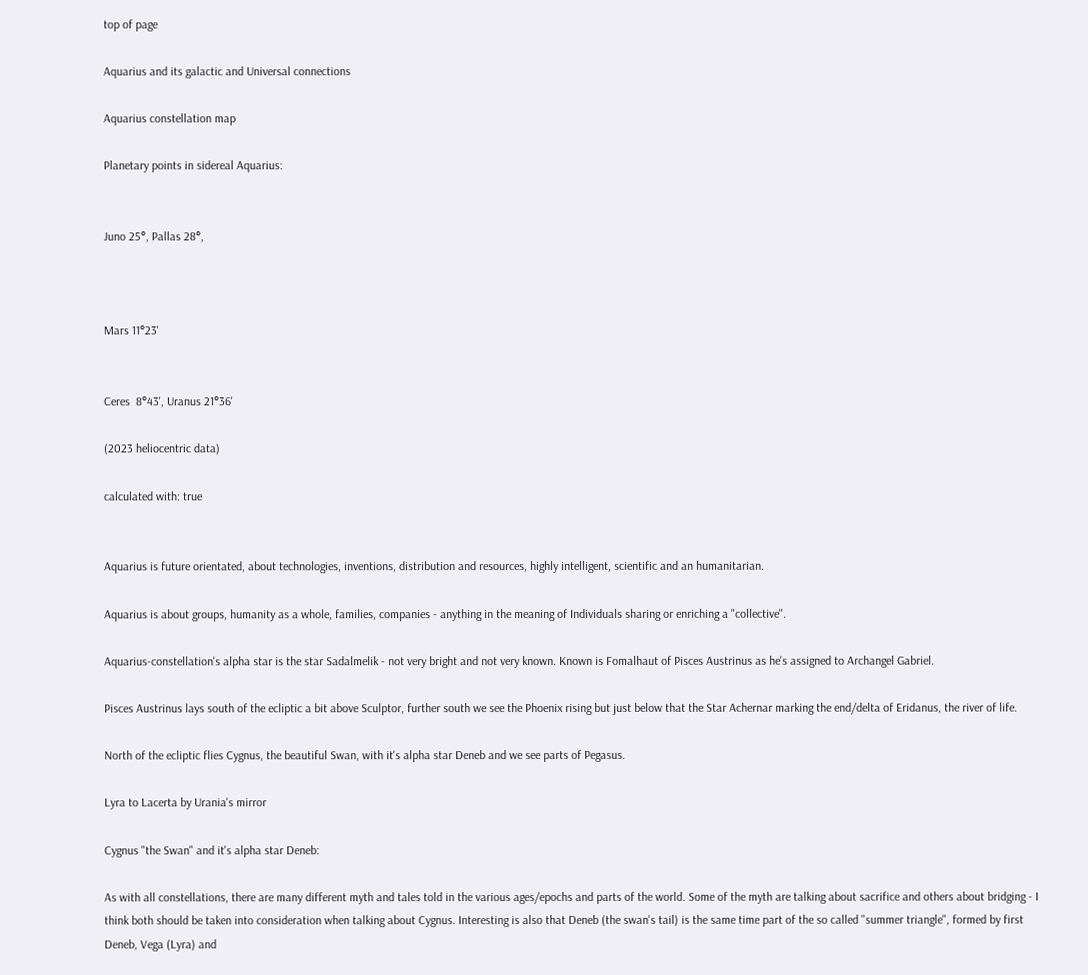top of page

Aquarius and its galactic and Universal connections

Aquarius constellation map

Planetary points in sidereal Aquarius:


Juno 25°, Pallas 28°,



Mars 11°23'


Ceres  8°43', Uranus 21°36'

(2023 heliocentric data)

calculated with: true


Aquarius is future orientated, about technologies, inventions, distribution and resources, highly intelligent, scientific and an humanitarian.

Aquarius is about groups, humanity as a whole, families, companies - anything in the meaning of Individuals sharing or enriching a "collective".

Aquarius-constellation's alpha star is the star Sadalmelik - not very bright and not very known. Known is Fomalhaut of Pisces Austrinus as he's assigned to Archangel Gabriel.

Pisces Austrinus lays south of the ecliptic a bit above Sculptor, further south we see the Phoenix rising but just below that the Star Achernar marking the end/delta of Eridanus, the river of life.

North of the ecliptic flies Cygnus, the beautiful Swan, with it's alpha star Deneb and we see parts of Pegasus.

Lyra to Lacerta by Urania's mirror

Cygnus "the Swan" and it's alpha star Deneb:

As with all constellations, there are many different myth and tales told in the various ages/epochs and parts of the world. Some of the myth are talking about sacrifice and others about bridging - I think both should be taken into consideration when talking about Cygnus. Interesting is also that Deneb (the swan's tail) is the same time part of the so called "summer triangle", formed by first Deneb, Vega (Lyra) and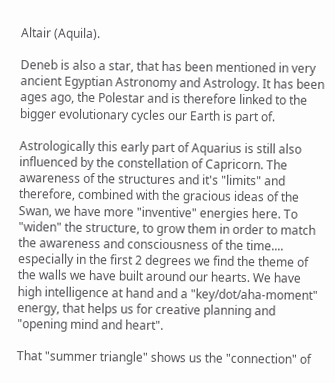Altair (Aquila).

Deneb is also a star, that has been mentioned in very ancient Egyptian Astronomy and Astrology. It has been ages ago, the Polestar and is therefore linked to the bigger evolutionary cycles our Earth is part of.

Astrologically this early part of Aquarius is still also influenced by the constellation of Capricorn. The awareness of the structures and it's "limits" and therefore, combined with the gracious ideas of the Swan, we have more "inventive" energies here. To "widen" the structure, to grow them in order to match the awareness and consciousness of the time.... especially in the first 2 degrees we find the theme of the walls we have built around our hearts. We have high intelligence at hand and a "key/dot/aha-moment" energy, that helps us for creative planning and "opening mind and heart".

That "summer triangle" shows us the "connection" of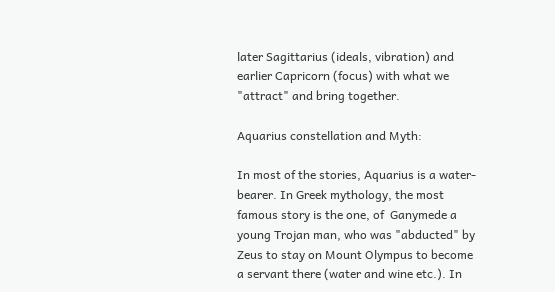later Sagittarius (ideals, vibration) and earlier Capricorn (focus) with what we "attract" and bring together.

Aquarius constellation and Myth:

In most of the stories, Aquarius is a water-bearer. In Greek mythology, the most famous story is the one, of  Ganymede a young Trojan man, who was "abducted" by Zeus to stay on Mount Olympus to become a servant there (water and wine etc.). In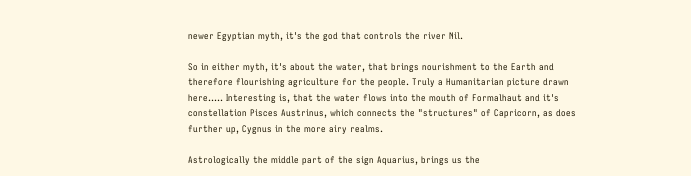newer Egyptian myth, it's the god that controls the river Nil.

So in either myth, it's about the water, that brings nourishment to the Earth and therefore flourishing agriculture for the people. Truly a Humanitarian picture drawn here..... Interesting is, that the water flows into the mouth of Formalhaut and it's constellation Pisces Austrinus, which connects the "structures" of Capricorn, as does further up, Cygnus in the more airy realms.

Astrologically the middle part of the sign Aquarius, brings us the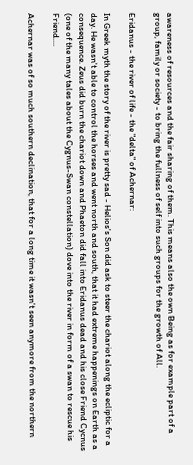awareness of resources and the fair sharing of them. This means also the own Being as for example part of a group, family or society - to bring the fullness of self into such groups for the growth of All.

Eridanus - the river of life - the "delta" of Achernar:

In Greek myth the story of the river is pretty sad - Helios's Son did ask to steer the chariot along the ecliptic for a day. He wasn't able to control the horses and went north and south, that it had extreme happenings on Earth as a consequence. Zeus did burn the chariot down and Phaeton did fall into Eridanus dead and his close Friend Cycnus (one of the many tales about the Cygnus-Swan constellation) dove into the river in form of a swan to rescue his Friend....

Achernar was of so much southern declination, that for a long time it wasn't seen anymore from the northern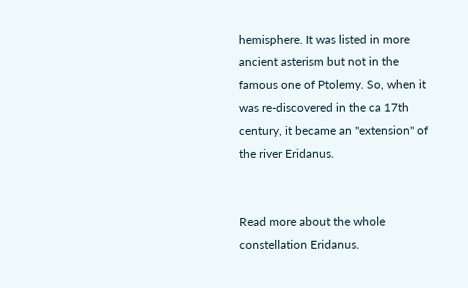hemisphere. It was listed in more ancient asterism but not in the famous one of Ptolemy. So, when it was re-discovered in the ca 17th century, it became an "extension" of the river Eridanus.


Read more about the whole constellation Eridanus.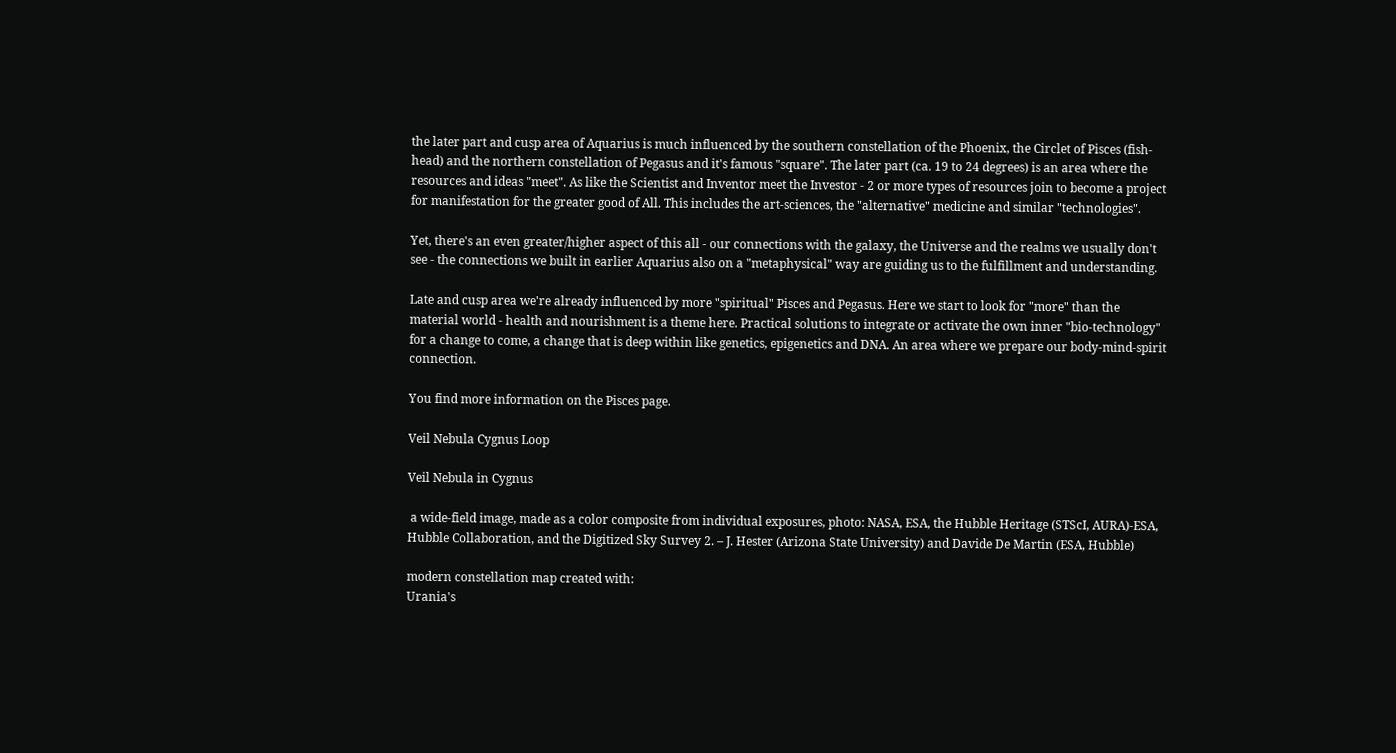the later part and cusp area of Aquarius is much influenced by the southern constellation of the Phoenix, the Circlet of Pisces (fish-head) and the northern constellation of Pegasus and it's famous "square". The later part (ca. 19 to 24 degrees) is an area where the resources and ideas "meet". As like the Scientist and Inventor meet the Investor - 2 or more types of resources join to become a project for manifestation for the greater good of All. This includes the art-sciences, the "alternative" medicine and similar "technologies".

Yet, there's an even greater/higher aspect of this all - our connections with the galaxy, the Universe and the realms we usually don't see - the connections we built in earlier Aquarius also on a "metaphysical" way are guiding us to the fulfillment and understanding.

Late and cusp area we're already influenced by more "spiritual" Pisces and Pegasus. Here we start to look for "more" than the material world - health and nourishment is a theme here. Practical solutions to integrate or activate the own inner "bio-technology" for a change to come, a change that is deep within like genetics, epigenetics and DNA. An area where we prepare our body-mind-spirit connection.

You find more information on the Pisces page.

Veil Nebula Cygnus Loop

Veil Nebula in Cygnus

 a wide-field image, made as a color composite from individual exposures, photo: NASA, ESA, the Hubble Heritage (STScI, AURA)-ESA, Hubble Collaboration, and the Digitized Sky Survey 2. – J. Hester (Arizona State University) and Davide De Martin (ESA, Hubble)

modern constellation map created with:
Urania's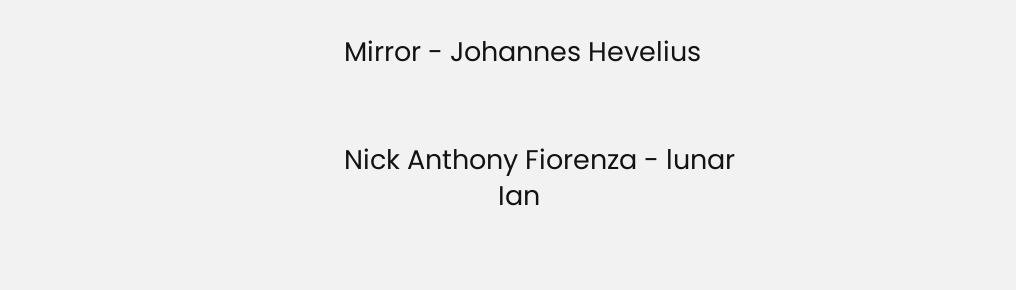Mirror - Johannes Hevelius


Nick Anthony Fiorenza - lunar
                      Ian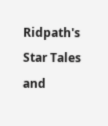Ridpath's Star Tales  and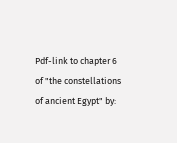Pdf-link to chapter 6 of "the constellations of ancient Egypt" by: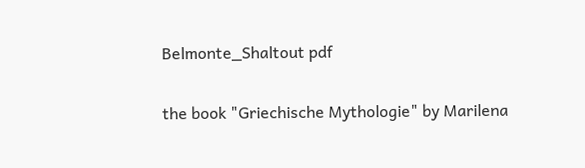Belmonte_Shaltout pdf

the book "Griechische Mythologie" by Marilena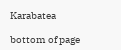Karabatea

bottom of page